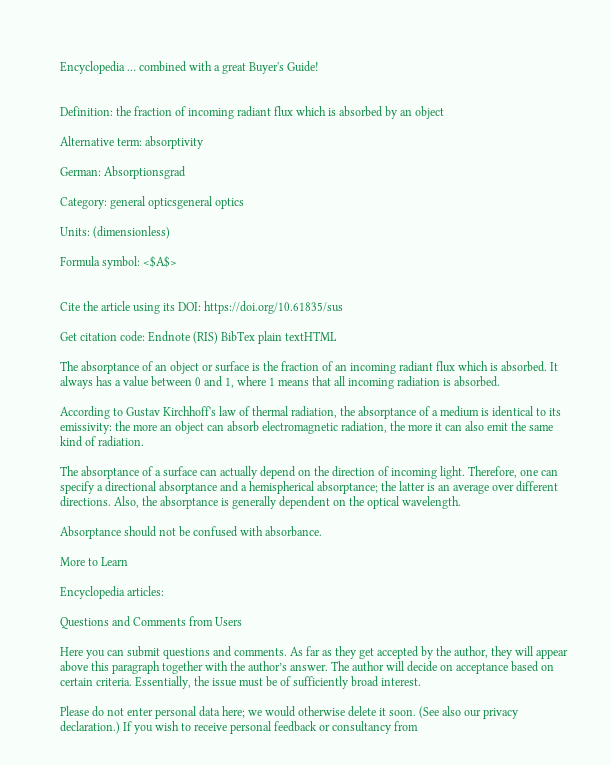Encyclopedia … combined with a great Buyer's Guide!


Definition: the fraction of incoming radiant flux which is absorbed by an object

Alternative term: absorptivity

German: Absorptionsgrad

Category: general opticsgeneral optics

Units: (dimensionless)

Formula symbol: <$A$>


Cite the article using its DOI: https://doi.org/10.61835/sus

Get citation code: Endnote (RIS) BibTex plain textHTML

The absorptance of an object or surface is the fraction of an incoming radiant flux which is absorbed. It always has a value between 0 and 1, where 1 means that all incoming radiation is absorbed.

According to Gustav Kirchhoff's law of thermal radiation, the absorptance of a medium is identical to its emissivity: the more an object can absorb electromagnetic radiation, the more it can also emit the same kind of radiation.

The absorptance of a surface can actually depend on the direction of incoming light. Therefore, one can specify a directional absorptance and a hemispherical absorptance; the latter is an average over different directions. Also, the absorptance is generally dependent on the optical wavelength.

Absorptance should not be confused with absorbance.

More to Learn

Encyclopedia articles:

Questions and Comments from Users

Here you can submit questions and comments. As far as they get accepted by the author, they will appear above this paragraph together with the author’s answer. The author will decide on acceptance based on certain criteria. Essentially, the issue must be of sufficiently broad interest.

Please do not enter personal data here; we would otherwise delete it soon. (See also our privacy declaration.) If you wish to receive personal feedback or consultancy from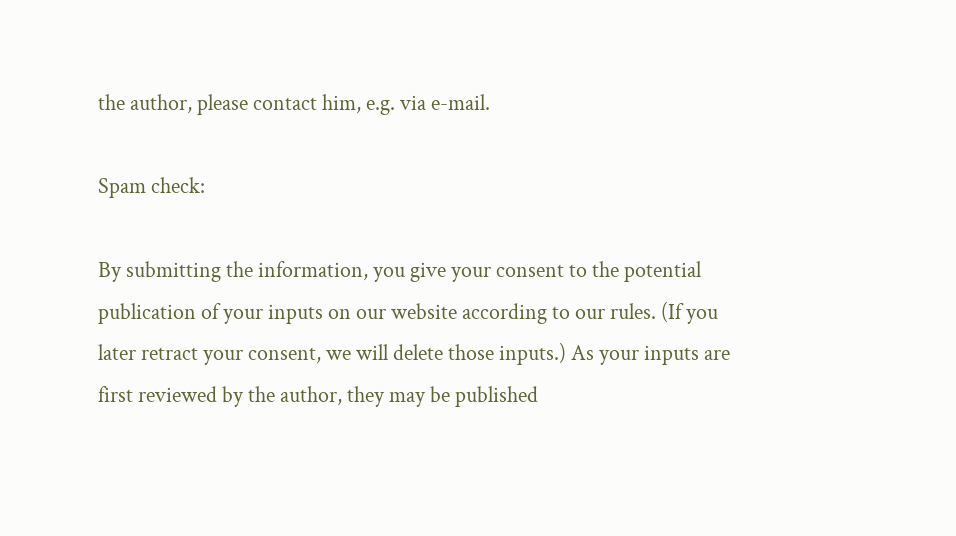the author, please contact him, e.g. via e-mail.

Spam check:

By submitting the information, you give your consent to the potential publication of your inputs on our website according to our rules. (If you later retract your consent, we will delete those inputs.) As your inputs are first reviewed by the author, they may be published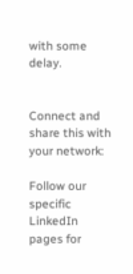with some delay.


Connect and share this with your network:

Follow our specific LinkedIn pages for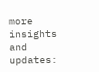more insights and updates: